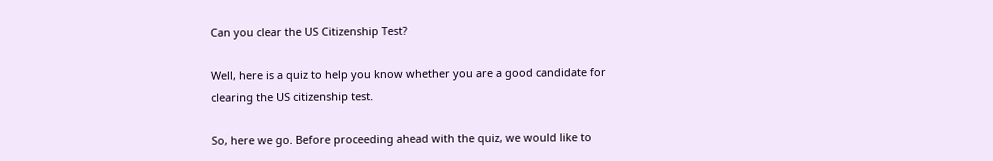Can you clear the US Citizenship Test?

Well, here is a quiz to help you know whether you are a good candidate for clearing the US citizenship test.

So, here we go. Before proceeding ahead with the quiz, we would like to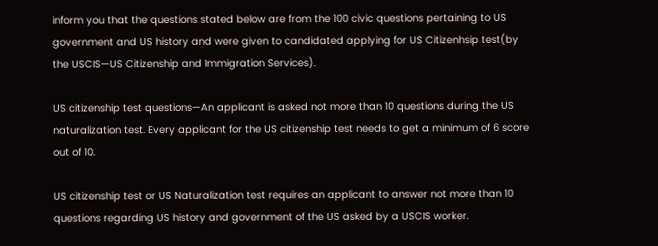inform you that the questions stated below are from the 100 civic questions pertaining to US government and US history and were given to candidated applying for US Citizenhsip test(by the USCIS—US Citizenship and Immigration Services).

US citizenship test questions—An applicant is asked not more than 10 questions during the US naturalization test. Every applicant for the US citizenship test needs to get a minimum of 6 score out of 10.

US citizenship test or US Naturalization test requires an applicant to answer not more than 10 questions regarding US history and government of the US asked by a USCIS worker.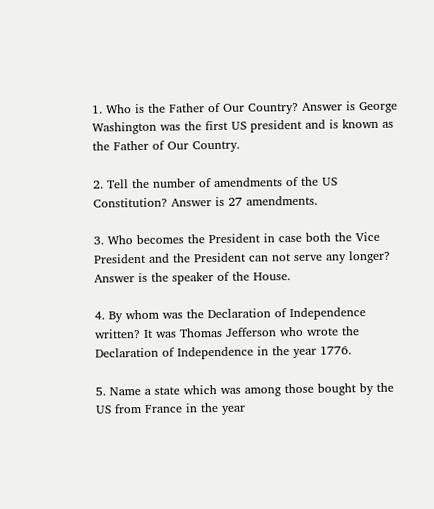1. Who is the Father of Our Country? Answer is George Washington was the first US president and is known as the Father of Our Country.

2. Tell the number of amendments of the US Constitution? Answer is 27 amendments.

3. Who becomes the President in case both the Vice President and the President can not serve any longer? Answer is the speaker of the House.

4. By whom was the Declaration of Independence written? It was Thomas Jefferson who wrote the Declaration of Independence in the year 1776.

5. Name a state which was among those bought by the US from France in the year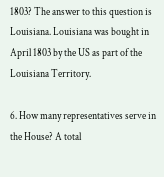1803? The answer to this question is Louisiana. Louisiana was bought in April 1803 by the US as part of the Louisiana Territory.

6. How many representatives serve in the House? A total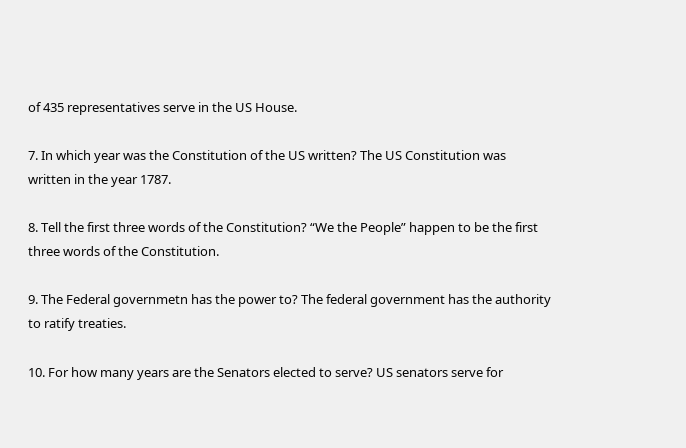of 435 representatives serve in the US House.

7. In which year was the Constitution of the US written? The US Constitution was written in the year 1787.

8. Tell the first three words of the Constitution? “We the People” happen to be the first three words of the Constitution.

9. The Federal governmetn has the power to? The federal government has the authority to ratify treaties.

10. For how many years are the Senators elected to serve? US senators serve for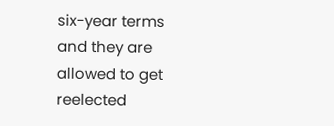six-year terms and they are allowed to get reelected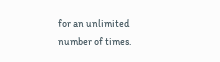for an unlimited number of times.